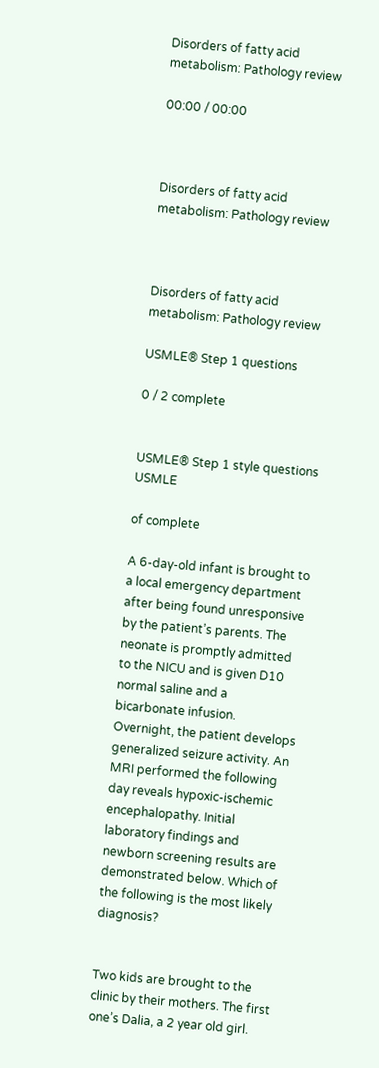Disorders of fatty acid metabolism: Pathology review

00:00 / 00:00



Disorders of fatty acid metabolism: Pathology review



Disorders of fatty acid metabolism: Pathology review

USMLE® Step 1 questions

0 / 2 complete


USMLE® Step 1 style questions USMLE

of complete

A 6-day-old infant is brought to a local emergency department after being found unresponsive by the patient’s parents. The neonate is promptly admitted to the NICU and is given D10 normal saline and a bicarbonate infusion. Overnight, the patient develops generalized seizure activity. An MRI performed the following day reveals hypoxic-ischemic encephalopathy. Initial laboratory findings and newborn screening results are demonstrated below. Which of the following is the most likely diagnosis?


Two kids are brought to the clinic by their mothers. The first one’s Dalia, a 2 year old girl.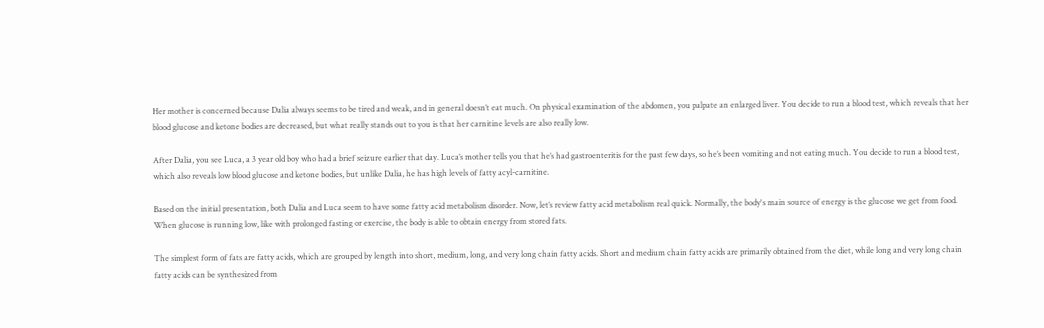Her mother is concerned because Dalia always seems to be tired and weak, and in general doesn’t eat much. On physical examination of the abdomen, you palpate an enlarged liver. You decide to run a blood test, which reveals that her blood glucose and ketone bodies are decreased, but what really stands out to you is that her carnitine levels are also really low.

After Dalia, you see Luca, a 3 year old boy who had a brief seizure earlier that day. Luca’s mother tells you that he’s had gastroenteritis for the past few days, so he’s been vomiting and not eating much. You decide to run a blood test, which also reveals low blood glucose and ketone bodies, but unlike Dalia, he has high levels of fatty acyl-carnitine.

Based on the initial presentation, both Dalia and Luca seem to have some fatty acid metabolism disorder. Now, let’s review fatty acid metabolism real quick. Normally, the body's main source of energy is the glucose we get from food. When glucose is running low, like with prolonged fasting or exercise, the body is able to obtain energy from stored fats.

The simplest form of fats are fatty acids, which are grouped by length into short, medium, long, and very long chain fatty acids. Short and medium chain fatty acids are primarily obtained from the diet, while long and very long chain fatty acids can be synthesized from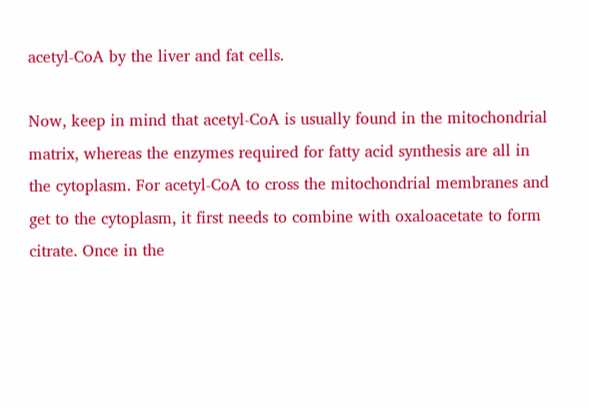acetyl-CoA by the liver and fat cells.

Now, keep in mind that acetyl-CoA is usually found in the mitochondrial matrix, whereas the enzymes required for fatty acid synthesis are all in the cytoplasm. For acetyl-CoA to cross the mitochondrial membranes and get to the cytoplasm, it first needs to combine with oxaloacetate to form citrate. Once in the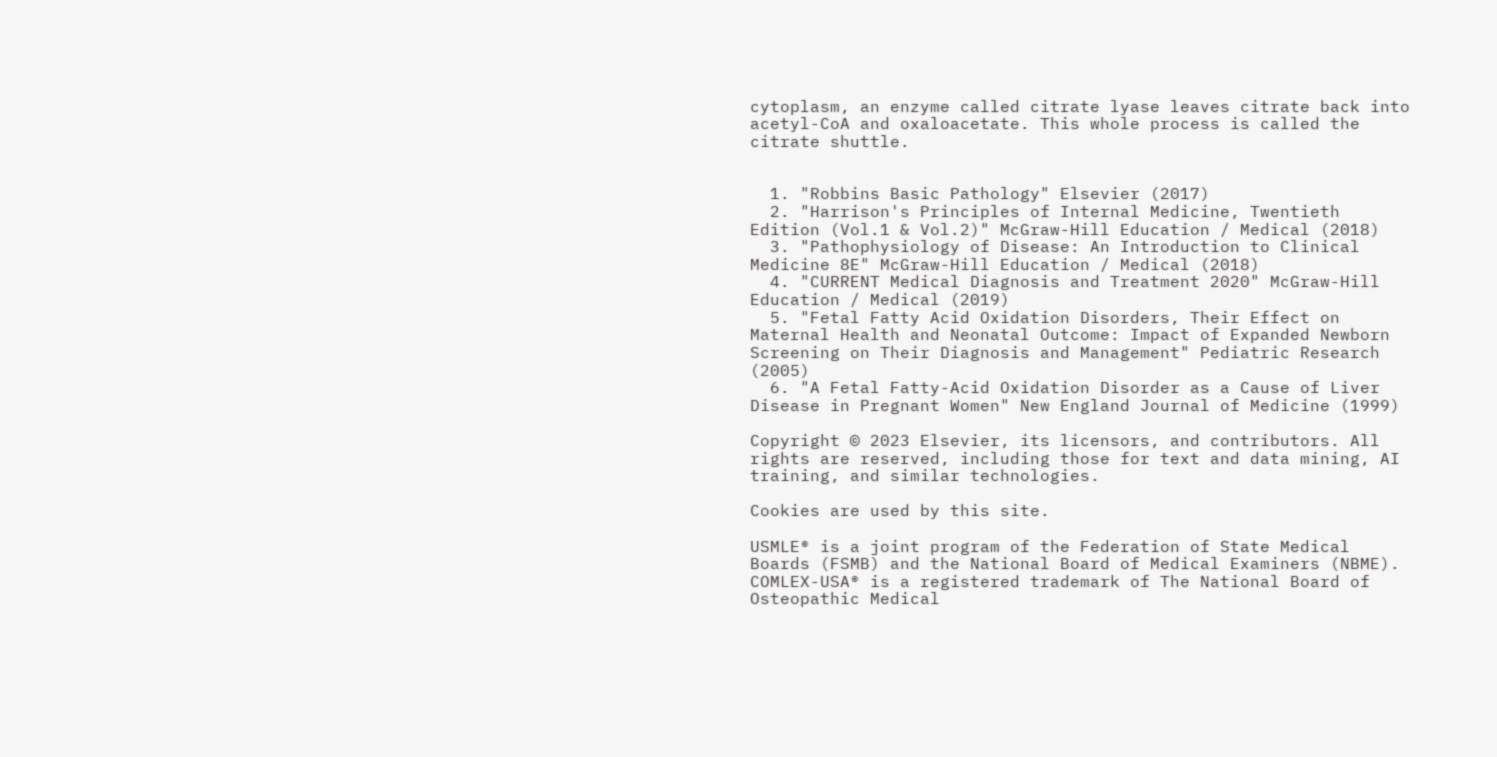cytoplasm, an enzyme called citrate lyase leaves citrate back into acetyl-CoA and oxaloacetate. This whole process is called the citrate shuttle.


  1. "Robbins Basic Pathology" Elsevier (2017)
  2. "Harrison's Principles of Internal Medicine, Twentieth Edition (Vol.1 & Vol.2)" McGraw-Hill Education / Medical (2018)
  3. "Pathophysiology of Disease: An Introduction to Clinical Medicine 8E" McGraw-Hill Education / Medical (2018)
  4. "CURRENT Medical Diagnosis and Treatment 2020" McGraw-Hill Education / Medical (2019)
  5. "Fetal Fatty Acid Oxidation Disorders, Their Effect on Maternal Health and Neonatal Outcome: Impact of Expanded Newborn Screening on Their Diagnosis and Management" Pediatric Research (2005)
  6. "A Fetal Fatty-Acid Oxidation Disorder as a Cause of Liver Disease in Pregnant Women" New England Journal of Medicine (1999)

Copyright © 2023 Elsevier, its licensors, and contributors. All rights are reserved, including those for text and data mining, AI training, and similar technologies.

Cookies are used by this site.

USMLE® is a joint program of the Federation of State Medical Boards (FSMB) and the National Board of Medical Examiners (NBME). COMLEX-USA® is a registered trademark of The National Board of Osteopathic Medical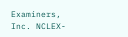Examiners, Inc. NCLEX-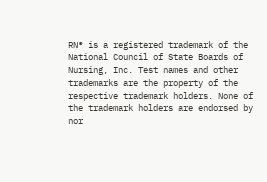RN® is a registered trademark of the National Council of State Boards of Nursing, Inc. Test names and other trademarks are the property of the respective trademark holders. None of the trademark holders are endorsed by nor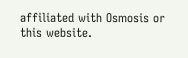affiliated with Osmosis or this website.